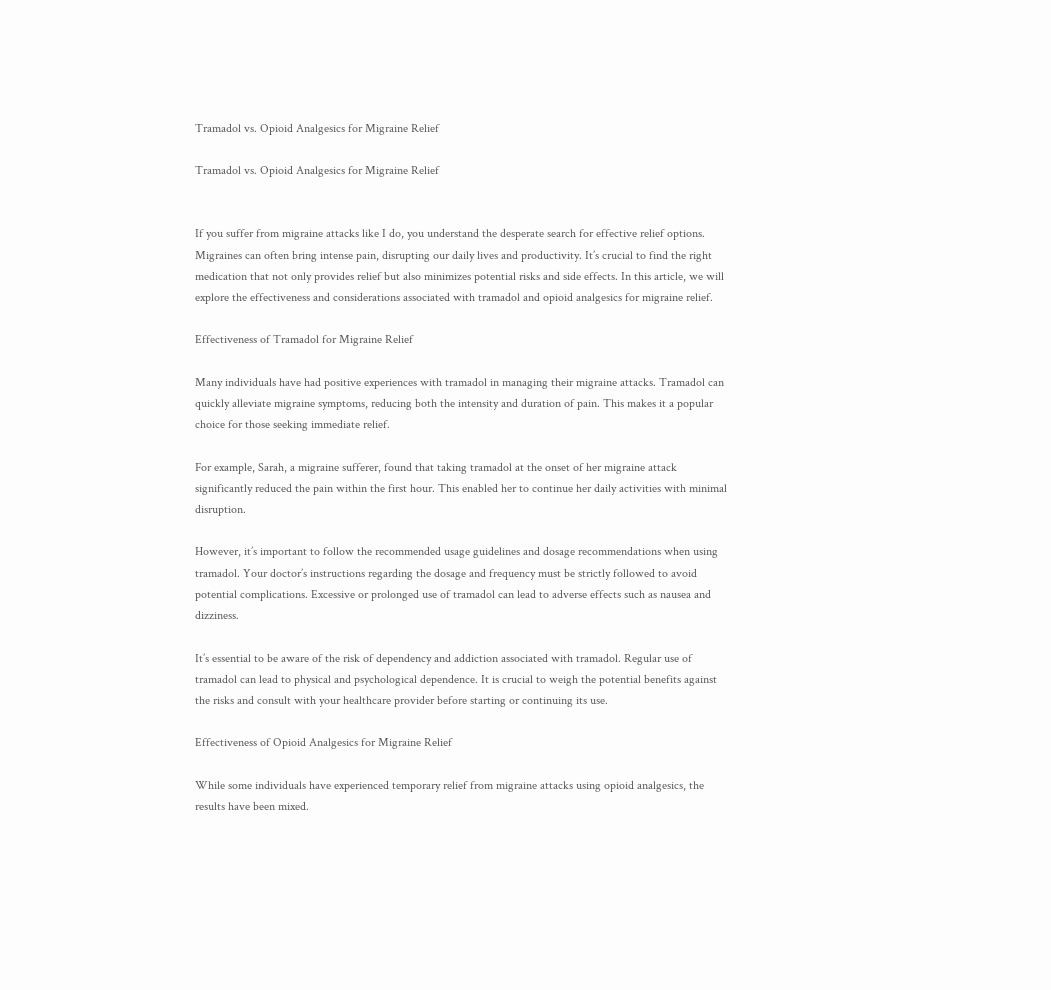Tramadol vs. Opioid Analgesics for Migraine Relief

Tramadol vs. Opioid Analgesics for Migraine Relief


If you suffer from migraine attacks like I do, you understand the desperate search for effective relief options. Migraines can often bring intense pain, disrupting our daily lives and productivity. It’s crucial to find the right medication that not only provides relief but also minimizes potential risks and side effects. In this article, we will explore the effectiveness and considerations associated with tramadol and opioid analgesics for migraine relief.

Effectiveness of Tramadol for Migraine Relief

Many individuals have had positive experiences with tramadol in managing their migraine attacks. Tramadol can quickly alleviate migraine symptoms, reducing both the intensity and duration of pain. This makes it a popular choice for those seeking immediate relief.

For example, Sarah, a migraine sufferer, found that taking tramadol at the onset of her migraine attack significantly reduced the pain within the first hour. This enabled her to continue her daily activities with minimal disruption.

However, it’s important to follow the recommended usage guidelines and dosage recommendations when using tramadol. Your doctor’s instructions regarding the dosage and frequency must be strictly followed to avoid potential complications. Excessive or prolonged use of tramadol can lead to adverse effects such as nausea and dizziness.

It’s essential to be aware of the risk of dependency and addiction associated with tramadol. Regular use of tramadol can lead to physical and psychological dependence. It is crucial to weigh the potential benefits against the risks and consult with your healthcare provider before starting or continuing its use.

Effectiveness of Opioid Analgesics for Migraine Relief

While some individuals have experienced temporary relief from migraine attacks using opioid analgesics, the results have been mixed.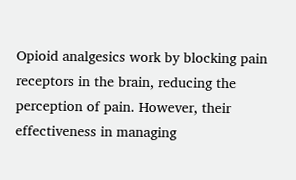Opioid analgesics work by blocking pain receptors in the brain, reducing the perception of pain. However, their effectiveness in managing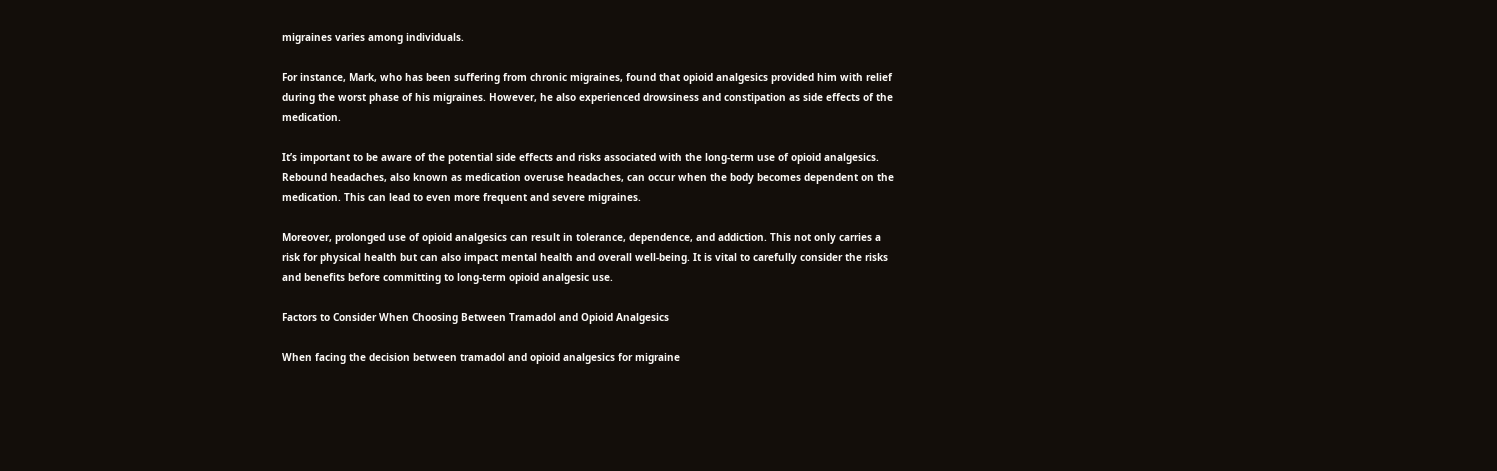migraines varies among individuals.

For instance, Mark, who has been suffering from chronic migraines, found that opioid analgesics provided him with relief during the worst phase of his migraines. However, he also experienced drowsiness and constipation as side effects of the medication.

It’s important to be aware of the potential side effects and risks associated with the long-term use of opioid analgesics. Rebound headaches, also known as medication overuse headaches, can occur when the body becomes dependent on the medication. This can lead to even more frequent and severe migraines.

Moreover, prolonged use of opioid analgesics can result in tolerance, dependence, and addiction. This not only carries a risk for physical health but can also impact mental health and overall well-being. It is vital to carefully consider the risks and benefits before committing to long-term opioid analgesic use.

Factors to Consider When Choosing Between Tramadol and Opioid Analgesics

When facing the decision between tramadol and opioid analgesics for migraine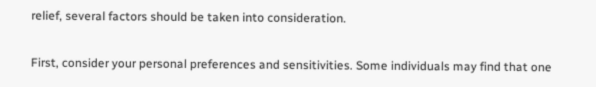relief, several factors should be taken into consideration.

First, consider your personal preferences and sensitivities. Some individuals may find that one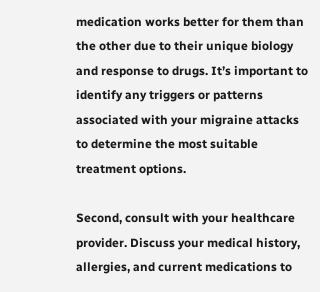medication works better for them than the other due to their unique biology and response to drugs. It’s important to identify any triggers or patterns associated with your migraine attacks to determine the most suitable treatment options.

Second, consult with your healthcare provider. Discuss your medical history, allergies, and current medications to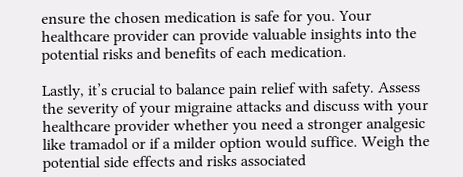ensure the chosen medication is safe for you. Your healthcare provider can provide valuable insights into the potential risks and benefits of each medication.

Lastly, it’s crucial to balance pain relief with safety. Assess the severity of your migraine attacks and discuss with your healthcare provider whether you need a stronger analgesic like tramadol or if a milder option would suffice. Weigh the potential side effects and risks associated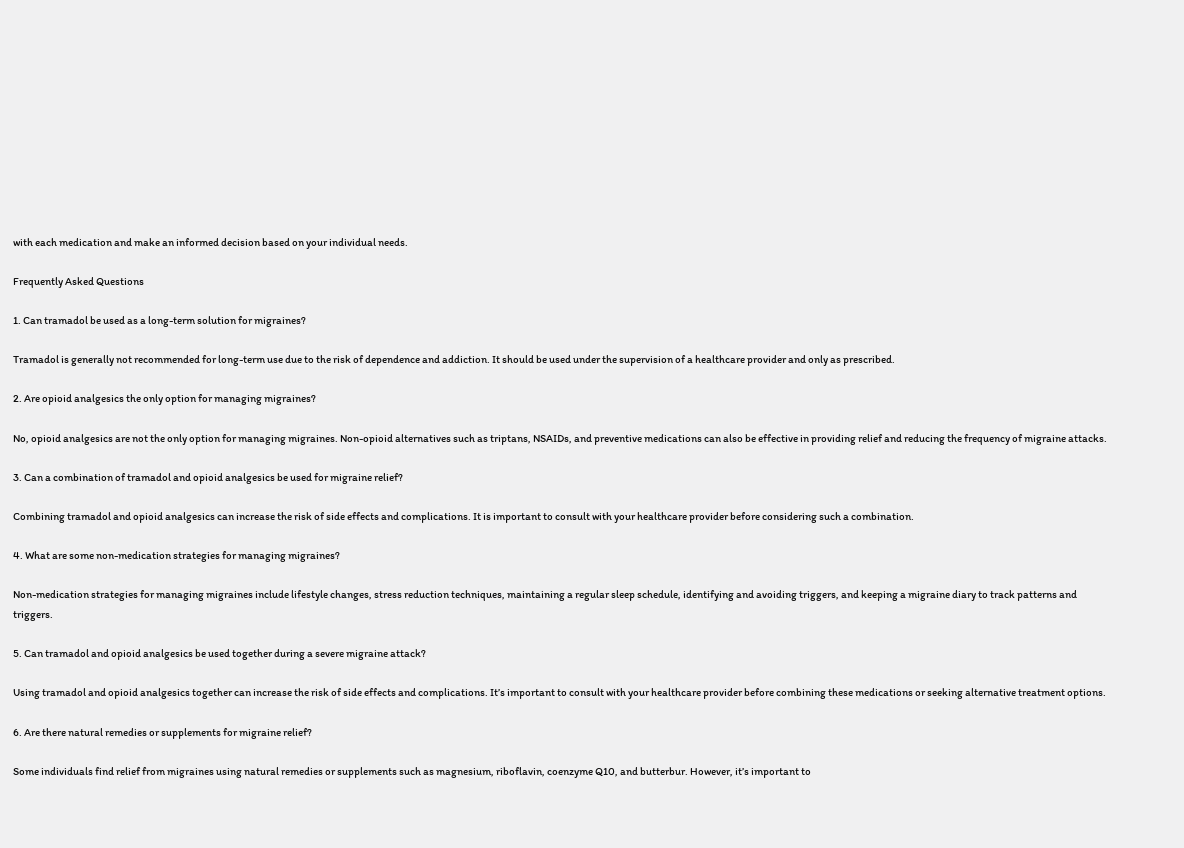with each medication and make an informed decision based on your individual needs.

Frequently Asked Questions

1. Can tramadol be used as a long-term solution for migraines?

Tramadol is generally not recommended for long-term use due to the risk of dependence and addiction. It should be used under the supervision of a healthcare provider and only as prescribed.

2. Are opioid analgesics the only option for managing migraines?

No, opioid analgesics are not the only option for managing migraines. Non-opioid alternatives such as triptans, NSAIDs, and preventive medications can also be effective in providing relief and reducing the frequency of migraine attacks.

3. Can a combination of tramadol and opioid analgesics be used for migraine relief?

Combining tramadol and opioid analgesics can increase the risk of side effects and complications. It is important to consult with your healthcare provider before considering such a combination.

4. What are some non-medication strategies for managing migraines?

Non-medication strategies for managing migraines include lifestyle changes, stress reduction techniques, maintaining a regular sleep schedule, identifying and avoiding triggers, and keeping a migraine diary to track patterns and triggers.

5. Can tramadol and opioid analgesics be used together during a severe migraine attack?

Using tramadol and opioid analgesics together can increase the risk of side effects and complications. It’s important to consult with your healthcare provider before combining these medications or seeking alternative treatment options.

6. Are there natural remedies or supplements for migraine relief?

Some individuals find relief from migraines using natural remedies or supplements such as magnesium, riboflavin, coenzyme Q10, and butterbur. However, it’s important to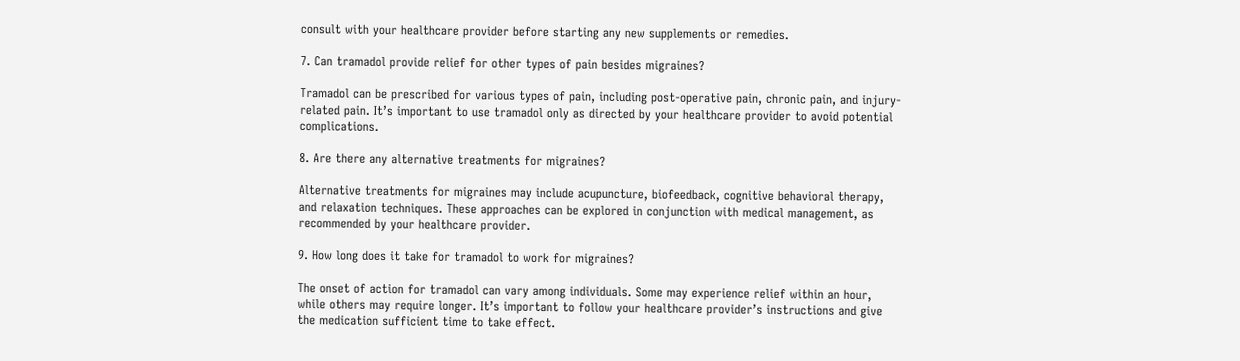consult with your healthcare provider before starting any new supplements or remedies.

7. Can tramadol provide relief for other types of pain besides migraines?

Tramadol can be prescribed for various types of pain, including post-operative pain, chronic pain, and injury-related pain. It’s important to use tramadol only as directed by your healthcare provider to avoid potential complications.

8. Are there any alternative treatments for migraines?

Alternative treatments for migraines may include acupuncture, biofeedback, cognitive behavioral therapy, and relaxation techniques. These approaches can be explored in conjunction with medical management, as recommended by your healthcare provider.

9. How long does it take for tramadol to work for migraines?

The onset of action for tramadol can vary among individuals. Some may experience relief within an hour, while others may require longer. It’s important to follow your healthcare provider’s instructions and give the medication sufficient time to take effect.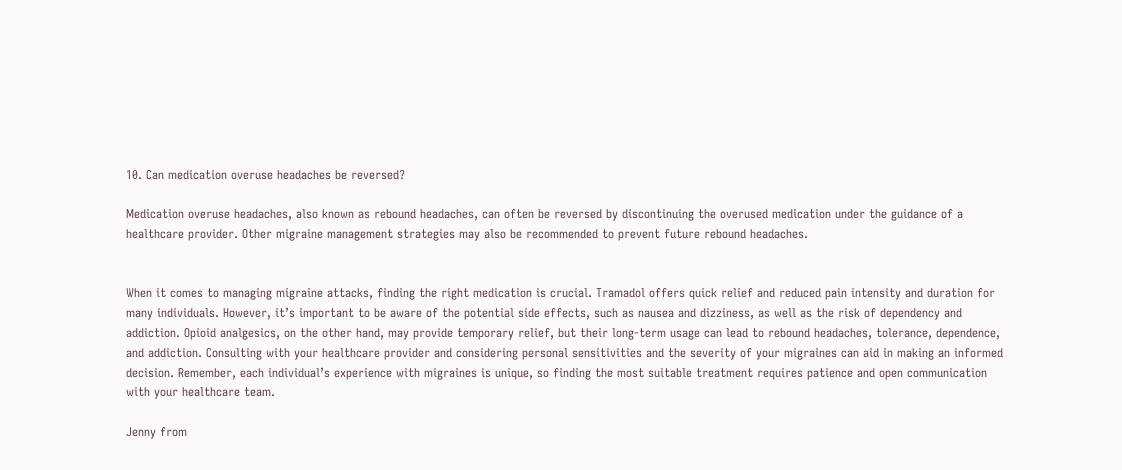10. Can medication overuse headaches be reversed?

Medication overuse headaches, also known as rebound headaches, can often be reversed by discontinuing the overused medication under the guidance of a healthcare provider. Other migraine management strategies may also be recommended to prevent future rebound headaches.


When it comes to managing migraine attacks, finding the right medication is crucial. Tramadol offers quick relief and reduced pain intensity and duration for many individuals. However, it’s important to be aware of the potential side effects, such as nausea and dizziness, as well as the risk of dependency and addiction. Opioid analgesics, on the other hand, may provide temporary relief, but their long-term usage can lead to rebound headaches, tolerance, dependence, and addiction. Consulting with your healthcare provider and considering personal sensitivities and the severity of your migraines can aid in making an informed decision. Remember, each individual’s experience with migraines is unique, so finding the most suitable treatment requires patience and open communication with your healthcare team.

Jenny from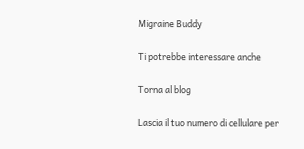Migraine Buddy

Ti potrebbe interessare anche

Torna al blog

Lascia il tuo numero di cellulare per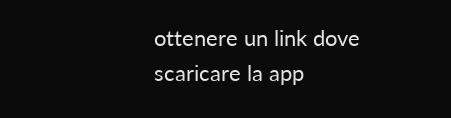ottenere un link dove scaricare la app